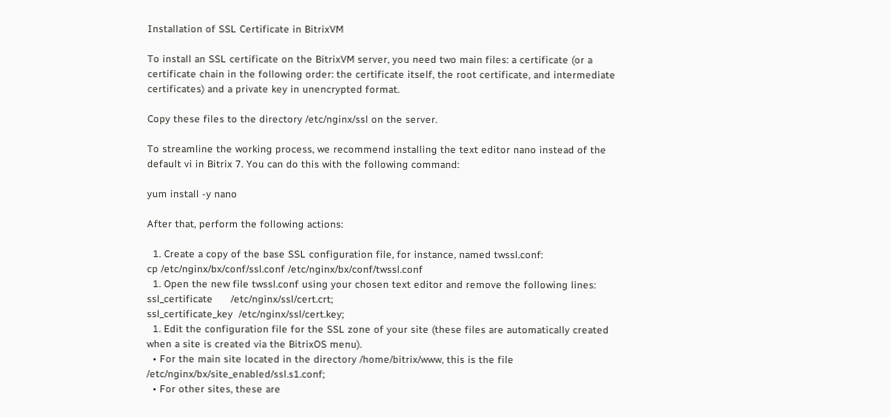Installation of SSL Certificate in BitrixVM

To install an SSL certificate on the BitrixVM server, you need two main files: a certificate (or a certificate chain in the following order: the certificate itself, the root certificate, and intermediate certificates) and a private key in unencrypted format.

Copy these files to the directory /etc/nginx/ssl on the server.

To streamline the working process, we recommend installing the text editor nano instead of the default vi in Bitrix 7. You can do this with the following command:

yum install -y nano

After that, perform the following actions:

  1. Create a copy of the base SSL configuration file, for instance, named twssl.conf:
cp /etc/nginx/bx/conf/ssl.conf /etc/nginx/bx/conf/twssl.conf
  1. Open the new file twssl.conf using your chosen text editor and remove the following lines:
ssl_certificate      /etc/nginx/ssl/cert.crt;
ssl_certificate_key  /etc/nginx/ssl/cert.key;
  1. Edit the configuration file for the SSL zone of your site (these files are automatically created when a site is created via the BitrixOS menu).
  • For the main site located in the directory /home/bitrix/www, this is the file /etc/nginx/bx/site_enabled/ssl.s1.conf;
  • For other sites, these are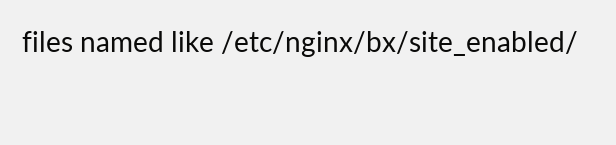files named like /etc/nginx/bx/site_enabled/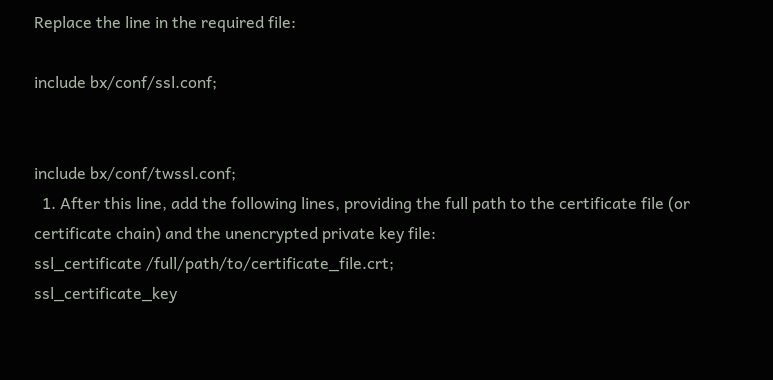Replace the line in the required file:

include bx/conf/ssl.conf;


include bx/conf/twssl.conf;
  1. After this line, add the following lines, providing the full path to the certificate file (or certificate chain) and the unencrypted private key file:
ssl_certificate /full/path/to/certificate_file.crt;
ssl_certificate_key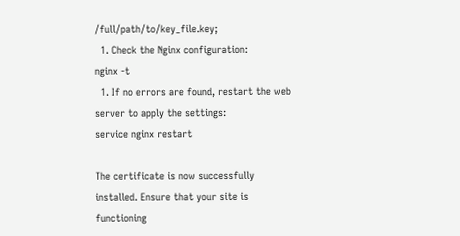/full/path/to/key_file.key;
  1. Check the Nginx configuration:
nginx -t
  1. If no errors are found, restart the web server to apply the settings:
service nginx restart

The certificate is now successfully installed. Ensure that your site is functioning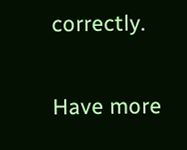correctly.

Have more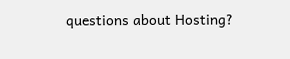questions about Hosting?